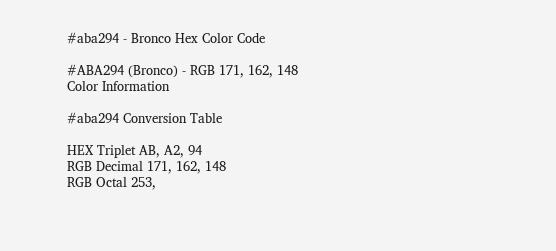#aba294 - Bronco Hex Color Code

#ABA294 (Bronco) - RGB 171, 162, 148 Color Information

#aba294 Conversion Table

HEX Triplet AB, A2, 94
RGB Decimal 171, 162, 148
RGB Octal 253,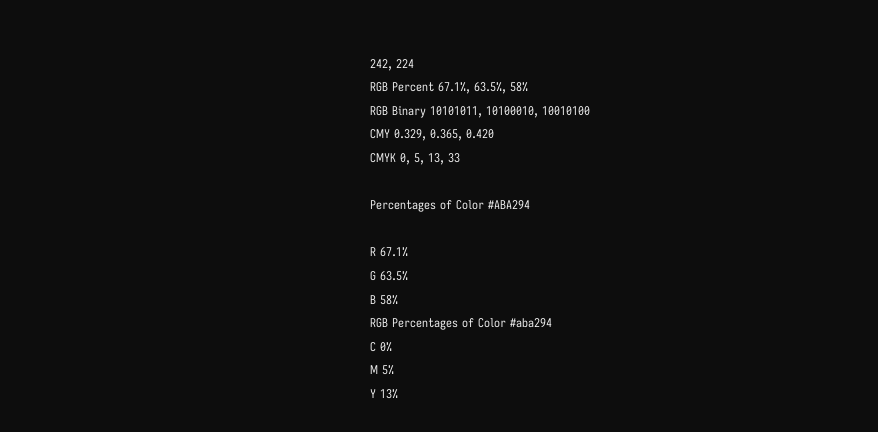242, 224
RGB Percent 67.1%, 63.5%, 58%
RGB Binary 10101011, 10100010, 10010100
CMY 0.329, 0.365, 0.420
CMYK 0, 5, 13, 33

Percentages of Color #ABA294

R 67.1%
G 63.5%
B 58%
RGB Percentages of Color #aba294
C 0%
M 5%
Y 13%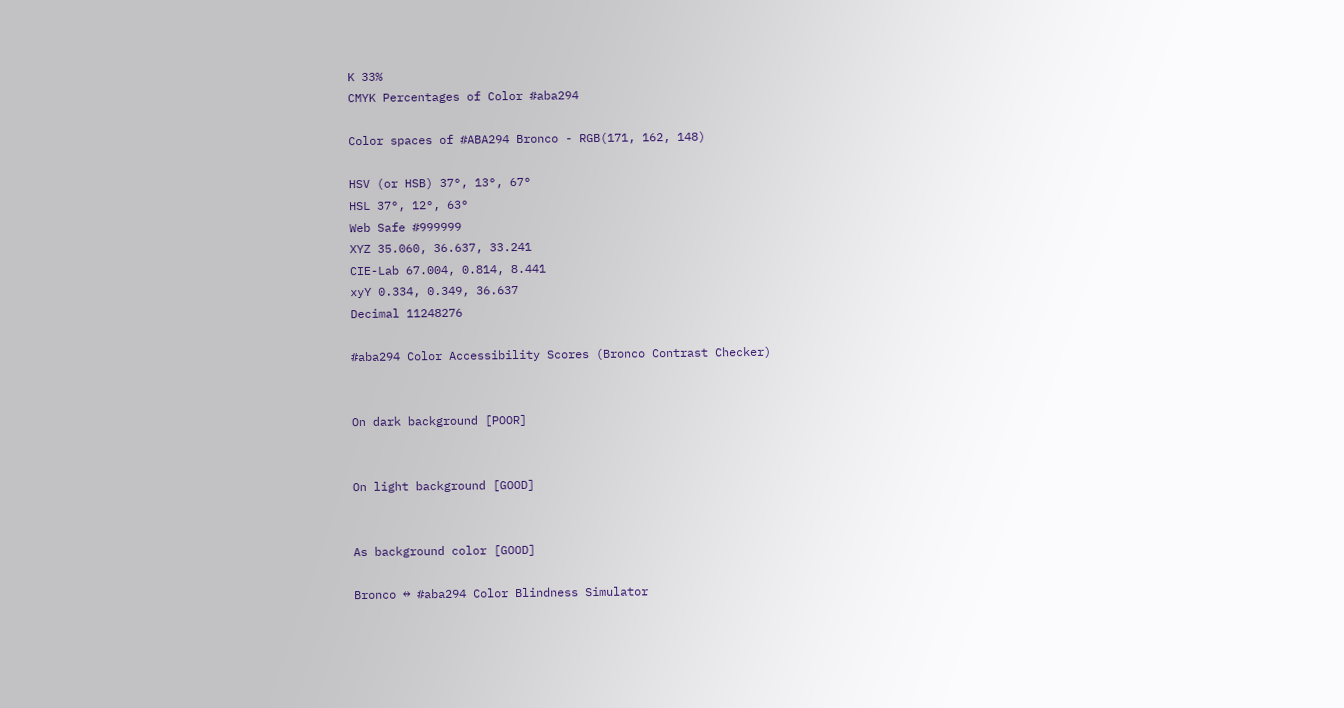K 33%
CMYK Percentages of Color #aba294

Color spaces of #ABA294 Bronco - RGB(171, 162, 148)

HSV (or HSB) 37°, 13°, 67°
HSL 37°, 12°, 63°
Web Safe #999999
XYZ 35.060, 36.637, 33.241
CIE-Lab 67.004, 0.814, 8.441
xyY 0.334, 0.349, 36.637
Decimal 11248276

#aba294 Color Accessibility Scores (Bronco Contrast Checker)


On dark background [POOR]


On light background [GOOD]


As background color [GOOD]

Bronco ↔ #aba294 Color Blindness Simulator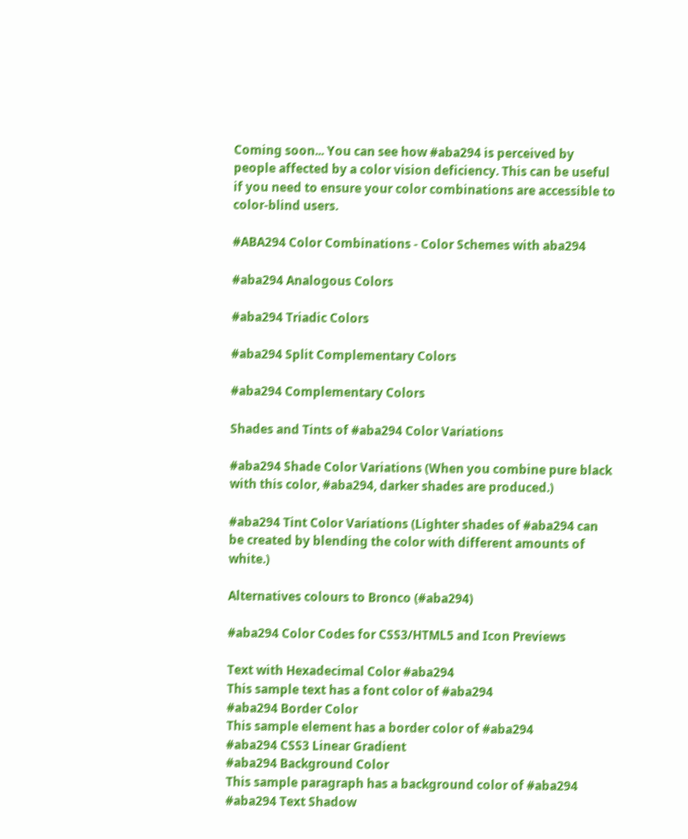Coming soon... You can see how #aba294 is perceived by people affected by a color vision deficiency. This can be useful if you need to ensure your color combinations are accessible to color-blind users.

#ABA294 Color Combinations - Color Schemes with aba294

#aba294 Analogous Colors

#aba294 Triadic Colors

#aba294 Split Complementary Colors

#aba294 Complementary Colors

Shades and Tints of #aba294 Color Variations

#aba294 Shade Color Variations (When you combine pure black with this color, #aba294, darker shades are produced.)

#aba294 Tint Color Variations (Lighter shades of #aba294 can be created by blending the color with different amounts of white.)

Alternatives colours to Bronco (#aba294)

#aba294 Color Codes for CSS3/HTML5 and Icon Previews

Text with Hexadecimal Color #aba294
This sample text has a font color of #aba294
#aba294 Border Color
This sample element has a border color of #aba294
#aba294 CSS3 Linear Gradient
#aba294 Background Color
This sample paragraph has a background color of #aba294
#aba294 Text Shadow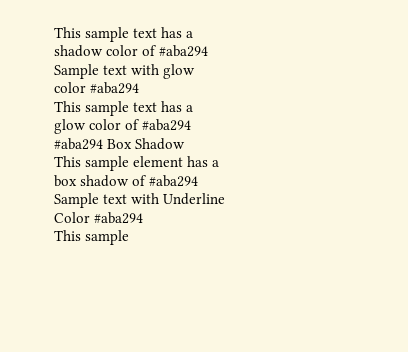This sample text has a shadow color of #aba294
Sample text with glow color #aba294
This sample text has a glow color of #aba294
#aba294 Box Shadow
This sample element has a box shadow of #aba294
Sample text with Underline Color #aba294
This sample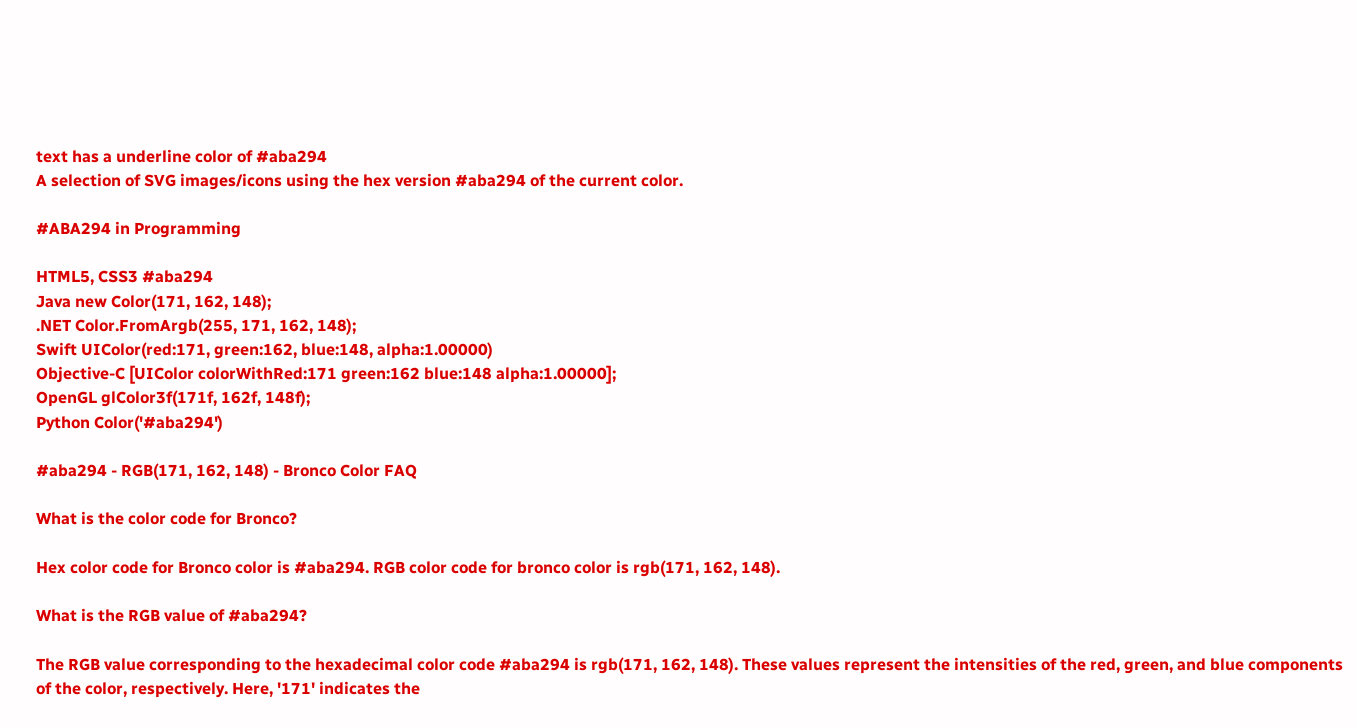text has a underline color of #aba294
A selection of SVG images/icons using the hex version #aba294 of the current color.

#ABA294 in Programming

HTML5, CSS3 #aba294
Java new Color(171, 162, 148);
.NET Color.FromArgb(255, 171, 162, 148);
Swift UIColor(red:171, green:162, blue:148, alpha:1.00000)
Objective-C [UIColor colorWithRed:171 green:162 blue:148 alpha:1.00000];
OpenGL glColor3f(171f, 162f, 148f);
Python Color('#aba294')

#aba294 - RGB(171, 162, 148) - Bronco Color FAQ

What is the color code for Bronco?

Hex color code for Bronco color is #aba294. RGB color code for bronco color is rgb(171, 162, 148).

What is the RGB value of #aba294?

The RGB value corresponding to the hexadecimal color code #aba294 is rgb(171, 162, 148). These values represent the intensities of the red, green, and blue components of the color, respectively. Here, '171' indicates the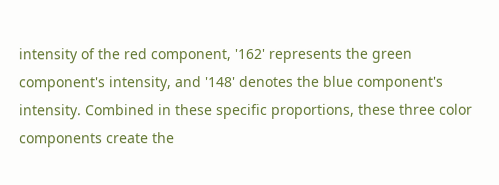intensity of the red component, '162' represents the green component's intensity, and '148' denotes the blue component's intensity. Combined in these specific proportions, these three color components create the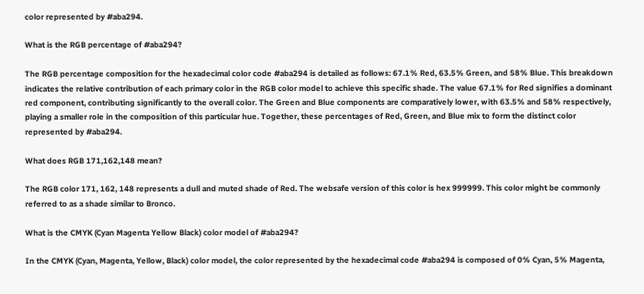color represented by #aba294.

What is the RGB percentage of #aba294?

The RGB percentage composition for the hexadecimal color code #aba294 is detailed as follows: 67.1% Red, 63.5% Green, and 58% Blue. This breakdown indicates the relative contribution of each primary color in the RGB color model to achieve this specific shade. The value 67.1% for Red signifies a dominant red component, contributing significantly to the overall color. The Green and Blue components are comparatively lower, with 63.5% and 58% respectively, playing a smaller role in the composition of this particular hue. Together, these percentages of Red, Green, and Blue mix to form the distinct color represented by #aba294.

What does RGB 171,162,148 mean?

The RGB color 171, 162, 148 represents a dull and muted shade of Red. The websafe version of this color is hex 999999. This color might be commonly referred to as a shade similar to Bronco.

What is the CMYK (Cyan Magenta Yellow Black) color model of #aba294?

In the CMYK (Cyan, Magenta, Yellow, Black) color model, the color represented by the hexadecimal code #aba294 is composed of 0% Cyan, 5% Magenta,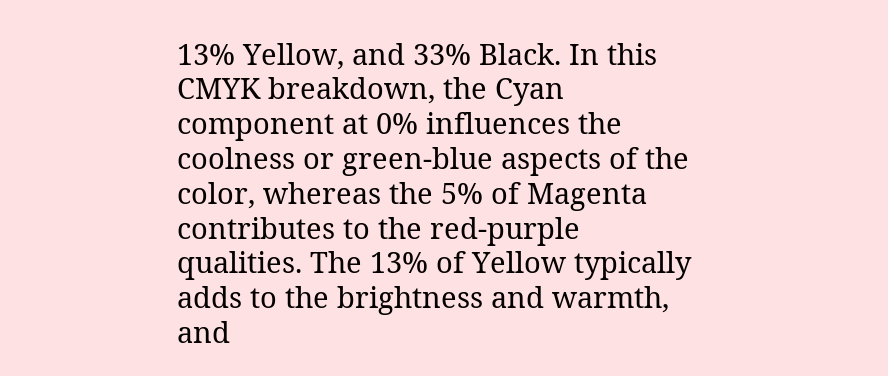13% Yellow, and 33% Black. In this CMYK breakdown, the Cyan component at 0% influences the coolness or green-blue aspects of the color, whereas the 5% of Magenta contributes to the red-purple qualities. The 13% of Yellow typically adds to the brightness and warmth, and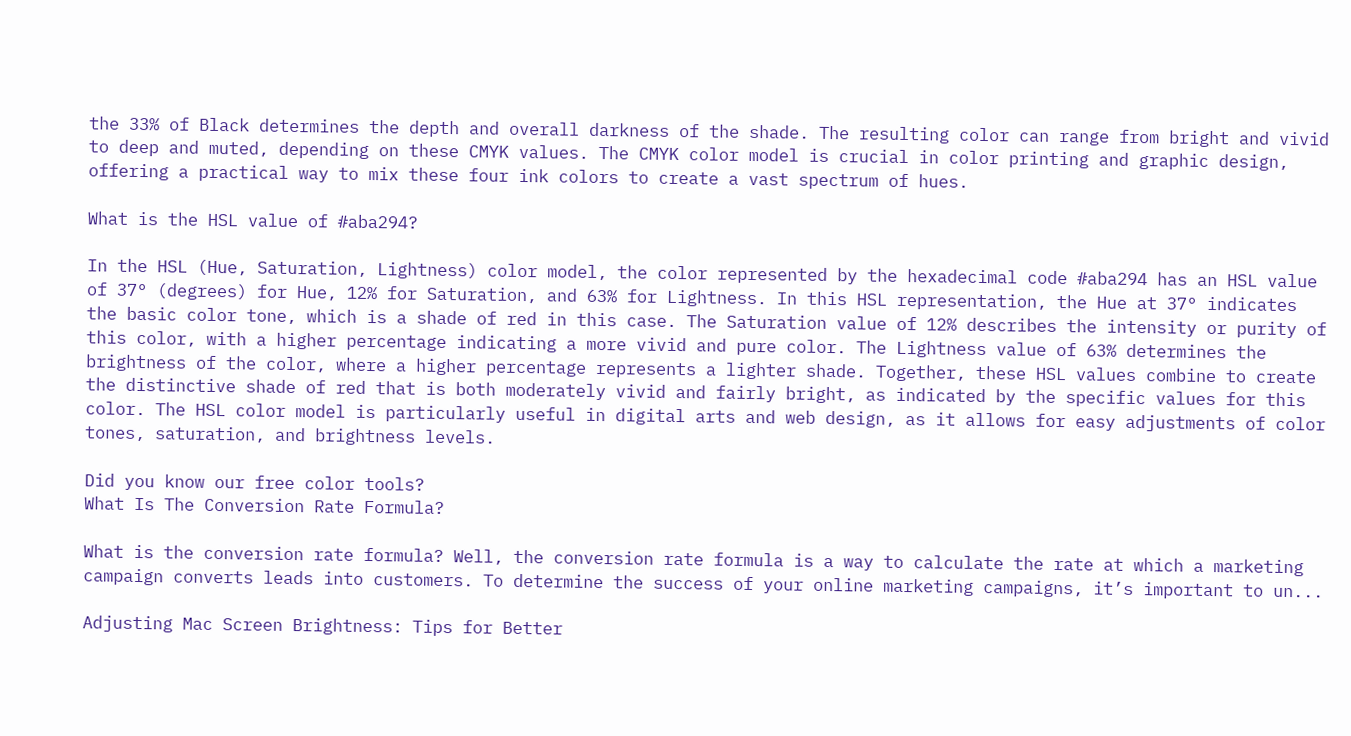the 33% of Black determines the depth and overall darkness of the shade. The resulting color can range from bright and vivid to deep and muted, depending on these CMYK values. The CMYK color model is crucial in color printing and graphic design, offering a practical way to mix these four ink colors to create a vast spectrum of hues.

What is the HSL value of #aba294?

In the HSL (Hue, Saturation, Lightness) color model, the color represented by the hexadecimal code #aba294 has an HSL value of 37° (degrees) for Hue, 12% for Saturation, and 63% for Lightness. In this HSL representation, the Hue at 37° indicates the basic color tone, which is a shade of red in this case. The Saturation value of 12% describes the intensity or purity of this color, with a higher percentage indicating a more vivid and pure color. The Lightness value of 63% determines the brightness of the color, where a higher percentage represents a lighter shade. Together, these HSL values combine to create the distinctive shade of red that is both moderately vivid and fairly bright, as indicated by the specific values for this color. The HSL color model is particularly useful in digital arts and web design, as it allows for easy adjustments of color tones, saturation, and brightness levels.

Did you know our free color tools?
What Is The Conversion Rate Formula?

What is the conversion rate formula? Well, the conversion rate formula is a way to calculate the rate at which a marketing campaign converts leads into customers. To determine the success of your online marketing campaigns, it’s important to un...

Adjusting Mac Screen Brightness: Tips for Better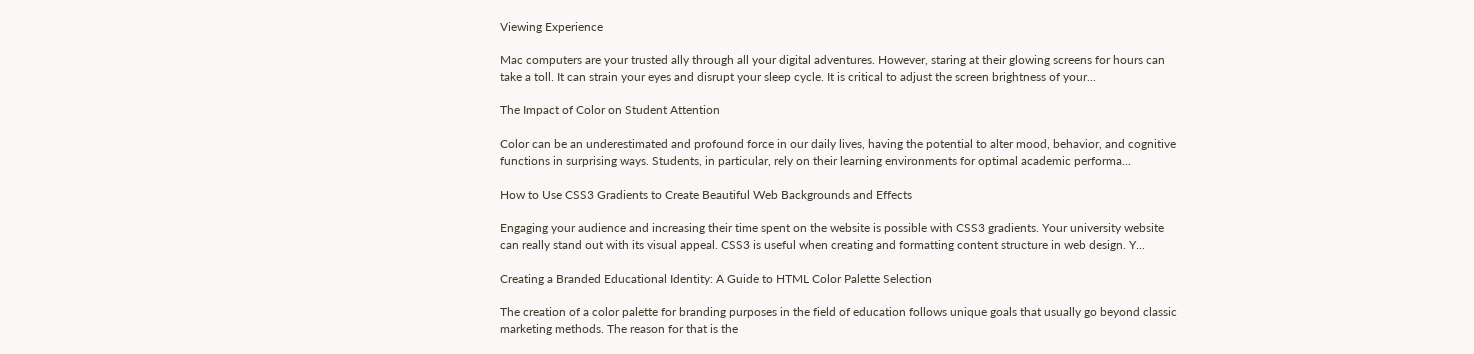Viewing Experience

Mac computers are your trusted ally through all your digital adventures. However, staring at their glowing screens for hours can take a toll. It can strain your eyes and disrupt your sleep cycle. It is critical to adjust the screen brightness of your...

The Impact of Color on Student Attention

Color can be an underestimated and profound force in our daily lives, having the potential to alter mood, behavior, and cognitive functions in surprising ways. Students, in particular, rely on their learning environments for optimal academic performa...

How to Use CSS3 Gradients to Create Beautiful Web Backgrounds and Effects

Engaging your audience and increasing their time spent on the website is possible with CSS3 gradients. Your university website can really stand out with its visual appeal. CSS3 is useful when creating and formatting content structure in web design. Y...

Creating a Branded Educational Identity: A Guide to HTML Color Palette Selection

The creation of a color palette for branding purposes in the field of education follows unique goals that usually go beyond classic marketing methods. The reason for that is the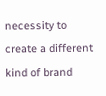necessity to create a different kind of brand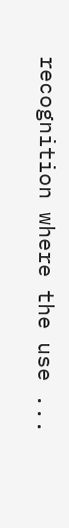recognition where the use ...